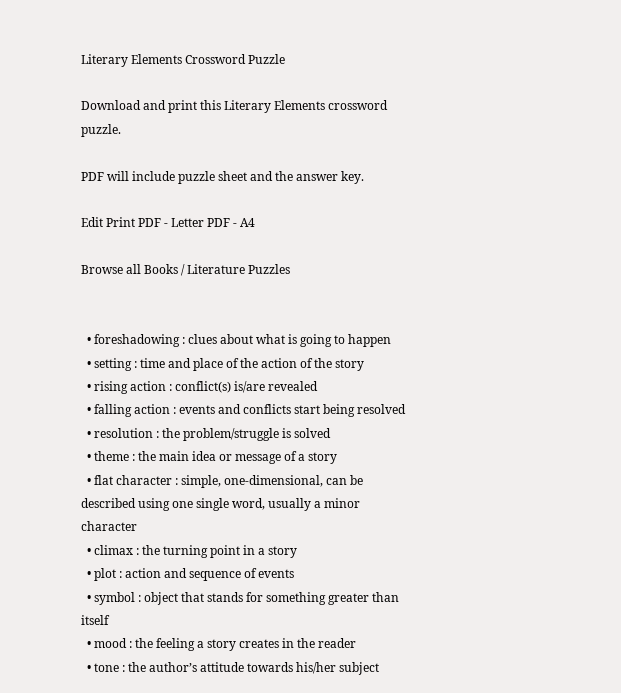Literary Elements Crossword Puzzle

Download and print this Literary Elements crossword puzzle.

PDF will include puzzle sheet and the answer key.

Edit Print PDF - Letter PDF - A4

Browse all Books / Literature Puzzles


  • foreshadowing : clues about what is going to happen
  • setting : time and place of the action of the story
  • rising action : conflict(s) is/are revealed
  • falling action : events and conflicts start being resolved
  • resolution : the problem/struggle is solved
  • theme : the main idea or message of a story
  • flat character : simple, one-dimensional, can be described using one single word, usually a minor character
  • climax : the turning point in a story
  • plot : action and sequence of events
  • symbol : object that stands for something greater than itself
  • mood : the feeling a story creates in the reader
  • tone : the author’s attitude towards his/her subject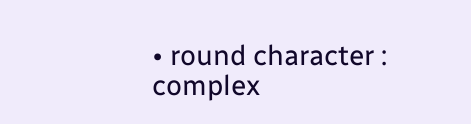• round character : complex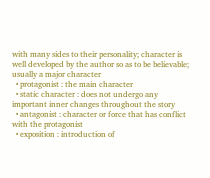with many sides to their personality; character is well developed by the author so as to be believable; usually a major character
  • protagonist : the main character
  • static character : does not undergo any important inner changes throughout the story
  • antagonist : character or force that has conflict with the protagonist
  • exposition : introduction of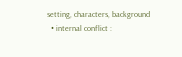setting, characters, background
  • internal conflict :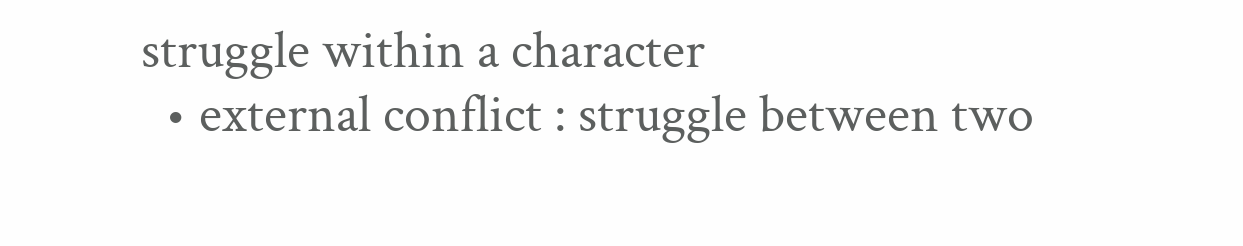struggle within a character
  • external conflict : struggle between two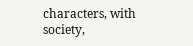characters, with society,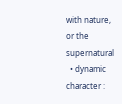with nature, or the supernatural
  • dynamic character :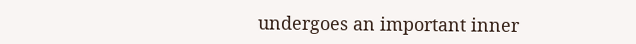undergoes an important inner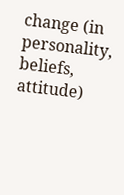change (in personality, beliefs, attitude)